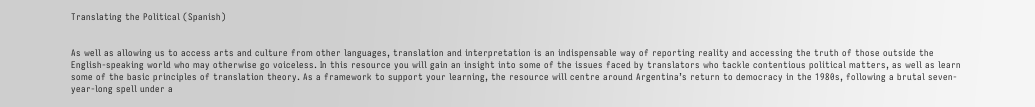Translating the Political (Spanish)


As well as allowing us to access arts and culture from other languages, translation and interpretation is an indispensable way of reporting reality and accessing the truth of those outside the English-speaking world who may otherwise go voiceless. In this resource you will gain an insight into some of the issues faced by translators who tackle contentious political matters, as well as learn some of the basic principles of translation theory. As a framework to support your learning, the resource will centre around Argentina’s return to democracy in the 1980s, following a brutal seven-year-long spell under a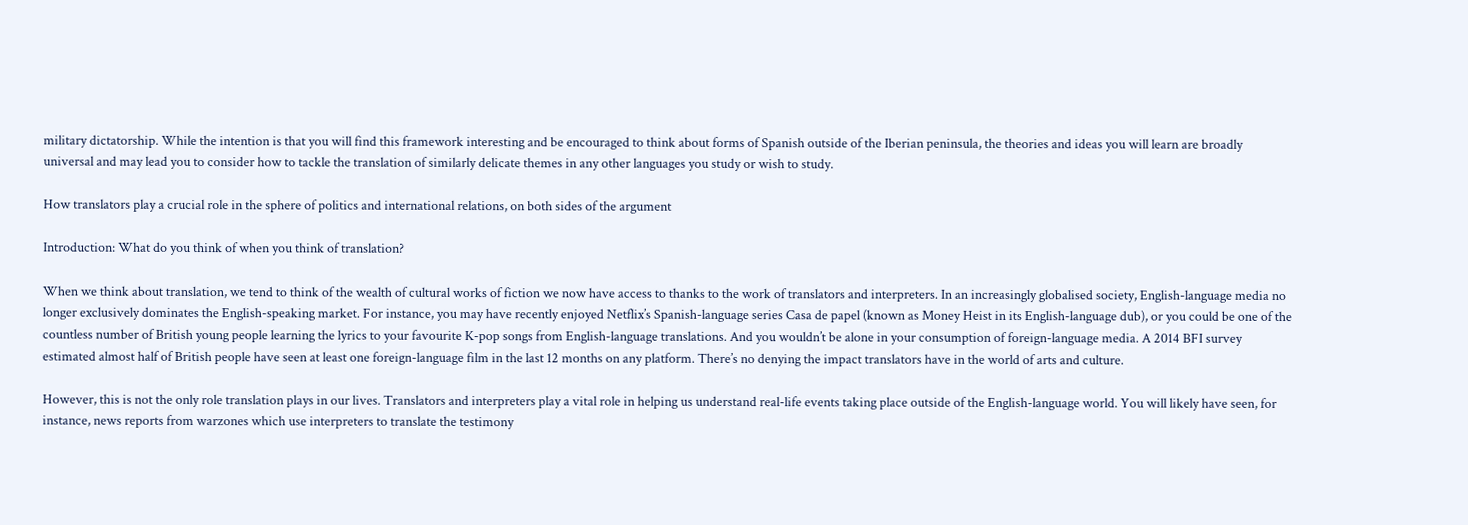military dictatorship. While the intention is that you will find this framework interesting and be encouraged to think about forms of Spanish outside of the Iberian peninsula, the theories and ideas you will learn are broadly universal and may lead you to consider how to tackle the translation of similarly delicate themes in any other languages you study or wish to study.

How translators play a crucial role in the sphere of politics and international relations, on both sides of the argument

Introduction: What do you think of when you think of translation?

When we think about translation, we tend to think of the wealth of cultural works of fiction we now have access to thanks to the work of translators and interpreters. In an increasingly globalised society, English-language media no longer exclusively dominates the English-speaking market. For instance, you may have recently enjoyed Netflix’s Spanish-language series Casa de papel (known as Money Heist in its English-language dub), or you could be one of the countless number of British young people learning the lyrics to your favourite K-pop songs from English-language translations. And you wouldn’t be alone in your consumption of foreign-language media. A 2014 BFI survey estimated almost half of British people have seen at least one foreign-language film in the last 12 months on any platform. There’s no denying the impact translators have in the world of arts and culture.

However, this is not the only role translation plays in our lives. Translators and interpreters play a vital role in helping us understand real-life events taking place outside of the English-language world. You will likely have seen, for instance, news reports from warzones which use interpreters to translate the testimony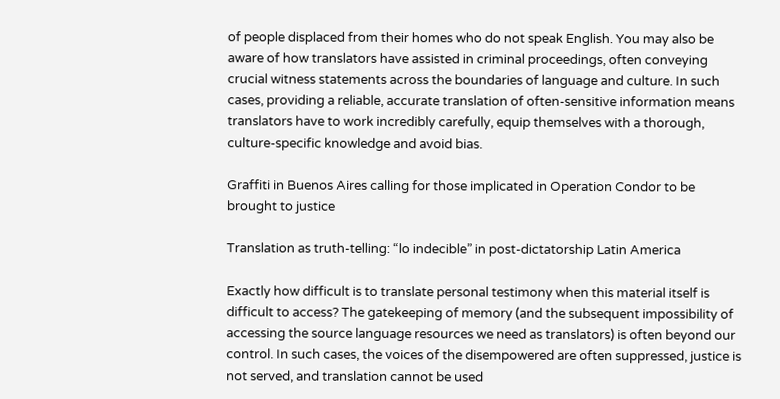of people displaced from their homes who do not speak English. You may also be aware of how translators have assisted in criminal proceedings, often conveying crucial witness statements across the boundaries of language and culture. In such cases, providing a reliable, accurate translation of often-sensitive information means translators have to work incredibly carefully, equip themselves with a thorough, culture-specific knowledge and avoid bias.

Graffiti in Buenos Aires calling for those implicated in Operation Condor to be brought to justice

Translation as truth-telling: “lo indecible” in post-dictatorship Latin America

Exactly how difficult is to translate personal testimony when this material itself is difficult to access? The gatekeeping of memory (and the subsequent impossibility of accessing the source language resources we need as translators) is often beyond our control. In such cases, the voices of the disempowered are often suppressed, justice is not served, and translation cannot be used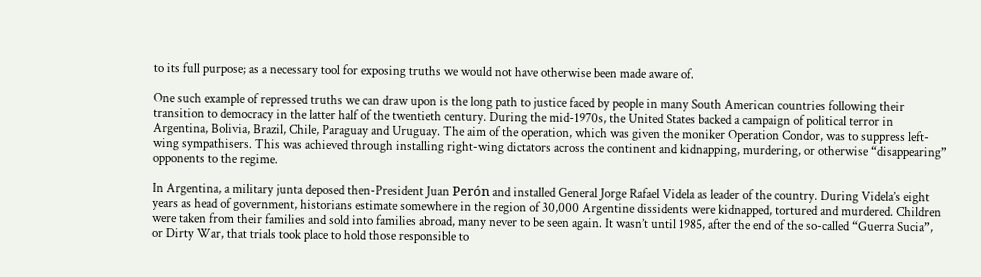to its full purpose; as a necessary tool for exposing truths we would not have otherwise been made aware of.

One such example of repressed truths we can draw upon is the long path to justice faced by people in many South American countries following their transition to democracy in the latter half of the twentieth century. During the mid-1970s, the United States backed a campaign of political terror in Argentina, Bolivia, Brazil, Chile, Paraguay and Uruguay. The aim of the operation, which was given the moniker Operation Condor, was to suppress left-wing sympathisers. This was achieved through installing right-wing dictators across the continent and kidnapping, murdering, or otherwise “disappearing” opponents to the regime.

In Argentina, a military junta deposed then-President Juan Perón and installed General Jorge Rafael Videla as leader of the country. During Videla’s eight years as head of government, historians estimate somewhere in the region of 30,000 Argentine dissidents were kidnapped, tortured and murdered. Children were taken from their families and sold into families abroad, many never to be seen again. It wasn’t until 1985, after the end of the so-called “Guerra Sucia”, or Dirty War, that trials took place to hold those responsible to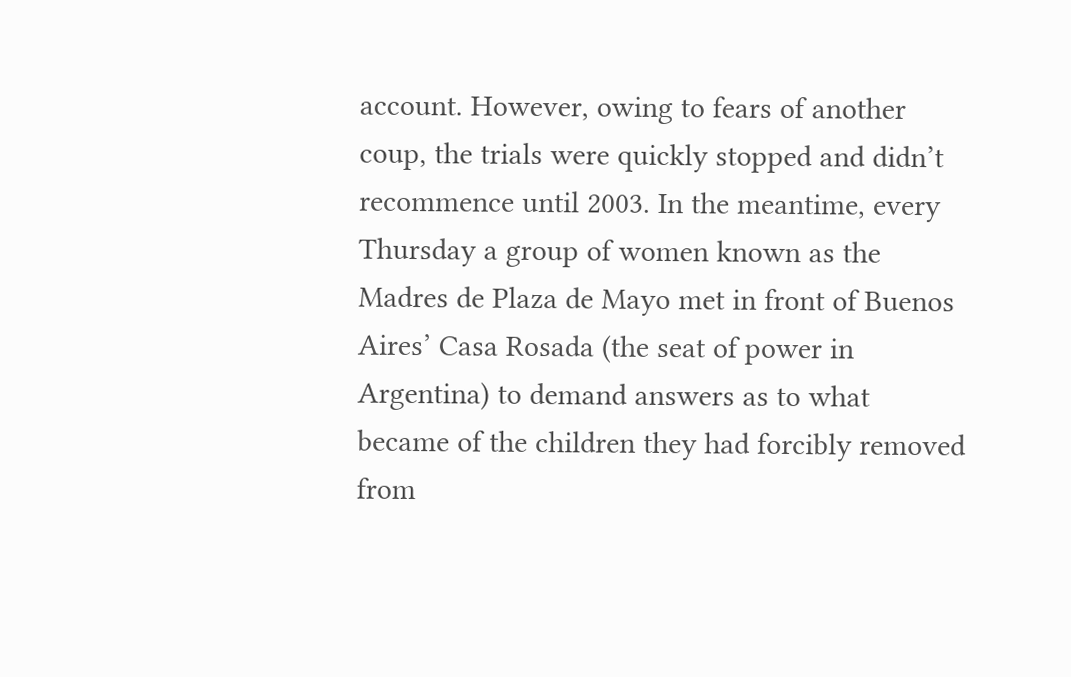account. However, owing to fears of another coup, the trials were quickly stopped and didn’t recommence until 2003. In the meantime, every Thursday a group of women known as the Madres de Plaza de Mayo met in front of Buenos Aires’ Casa Rosada (the seat of power in Argentina) to demand answers as to what became of the children they had forcibly removed from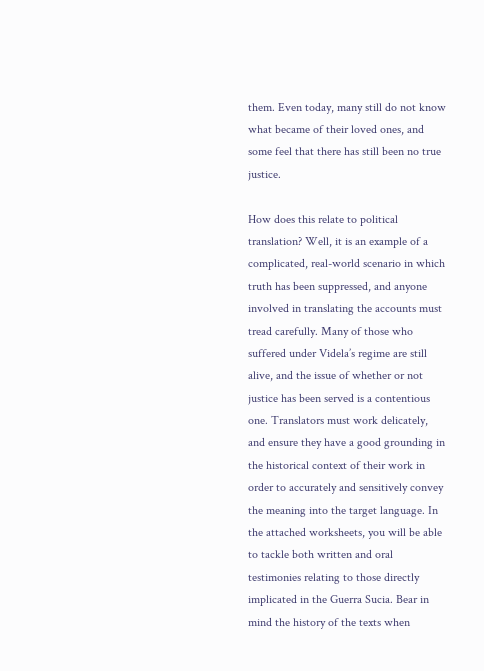them. Even today, many still do not know what became of their loved ones, and some feel that there has still been no true justice.

How does this relate to political translation? Well, it is an example of a complicated, real-world scenario in which truth has been suppressed, and anyone involved in translating the accounts must tread carefully. Many of those who suffered under Videla’s regime are still alive, and the issue of whether or not justice has been served is a contentious one. Translators must work delicately, and ensure they have a good grounding in the historical context of their work in order to accurately and sensitively convey the meaning into the target language. In the attached worksheets, you will be able to tackle both written and oral testimonies relating to those directly implicated in the Guerra Sucia. Bear in mind the history of the texts when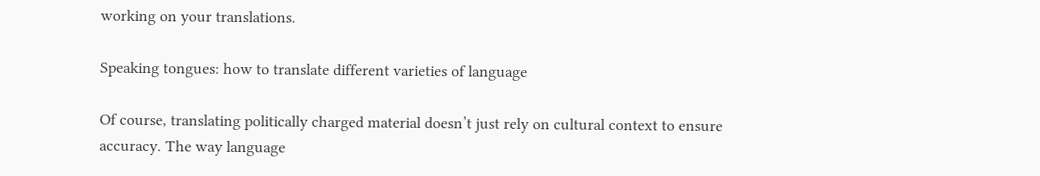working on your translations.

Speaking tongues: how to translate different varieties of language

Of course, translating politically charged material doesn’t just rely on cultural context to ensure accuracy. The way language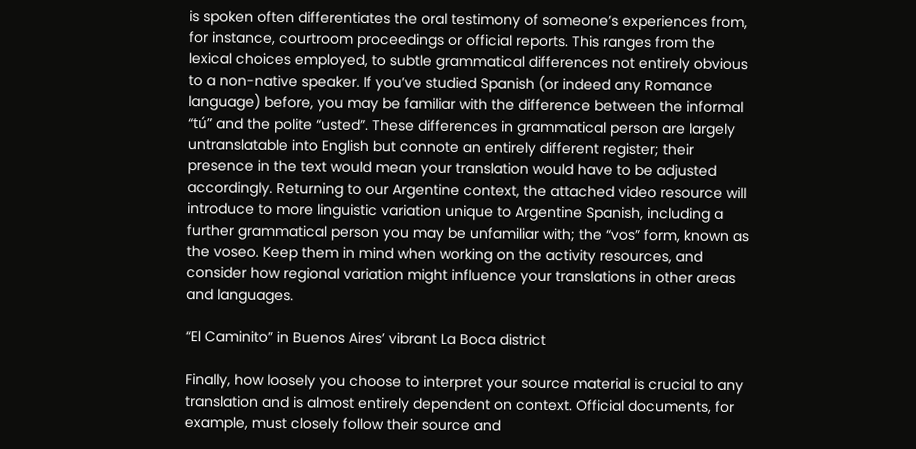is spoken often differentiates the oral testimony of someone’s experiences from, for instance, courtroom proceedings or official reports. This ranges from the lexical choices employed, to subtle grammatical differences not entirely obvious to a non-native speaker. If you’ve studied Spanish (or indeed any Romance language) before, you may be familiar with the difference between the informal “tú” and the polite “usted”. These differences in grammatical person are largely untranslatable into English but connote an entirely different register; their presence in the text would mean your translation would have to be adjusted accordingly. Returning to our Argentine context, the attached video resource will introduce to more linguistic variation unique to Argentine Spanish, including a further grammatical person you may be unfamiliar with; the “vos” form, known as the voseo. Keep them in mind when working on the activity resources, and consider how regional variation might influence your translations in other areas and languages.

“El Caminito” in Buenos Aires’ vibrant La Boca district

Finally, how loosely you choose to interpret your source material is crucial to any translation and is almost entirely dependent on context. Official documents, for example, must closely follow their source and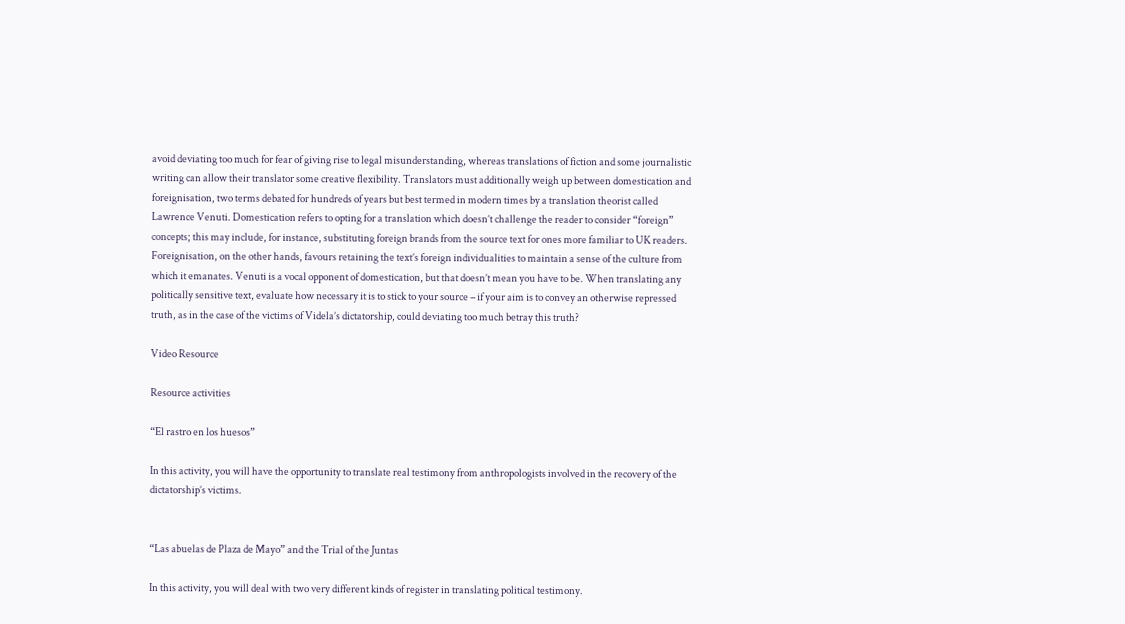avoid deviating too much for fear of giving rise to legal misunderstanding, whereas translations of fiction and some journalistic writing can allow their translator some creative flexibility. Translators must additionally weigh up between domestication and foreignisation, two terms debated for hundreds of years but best termed in modern times by a translation theorist called Lawrence Venuti. Domestication refers to opting for a translation which doesn’t challenge the reader to consider “foreign” concepts; this may include, for instance, substituting foreign brands from the source text for ones more familiar to UK readers. Foreignisation, on the other hands, favours retaining the text’s foreign individualities to maintain a sense of the culture from which it emanates. Venuti is a vocal opponent of domestication, but that doesn’t mean you have to be. When translating any politically sensitive text, evaluate how necessary it is to stick to your source – if your aim is to convey an otherwise repressed truth, as in the case of the victims of Videla’s dictatorship, could deviating too much betray this truth?

Video Resource

Resource activities

“El rastro en los huesos”

In this activity, you will have the opportunity to translate real testimony from anthropologists involved in the recovery of the dictatorship’s victims.


“Las abuelas de Plaza de Mayo” and the Trial of the Juntas

In this activity, you will deal with two very different kinds of register in translating political testimony.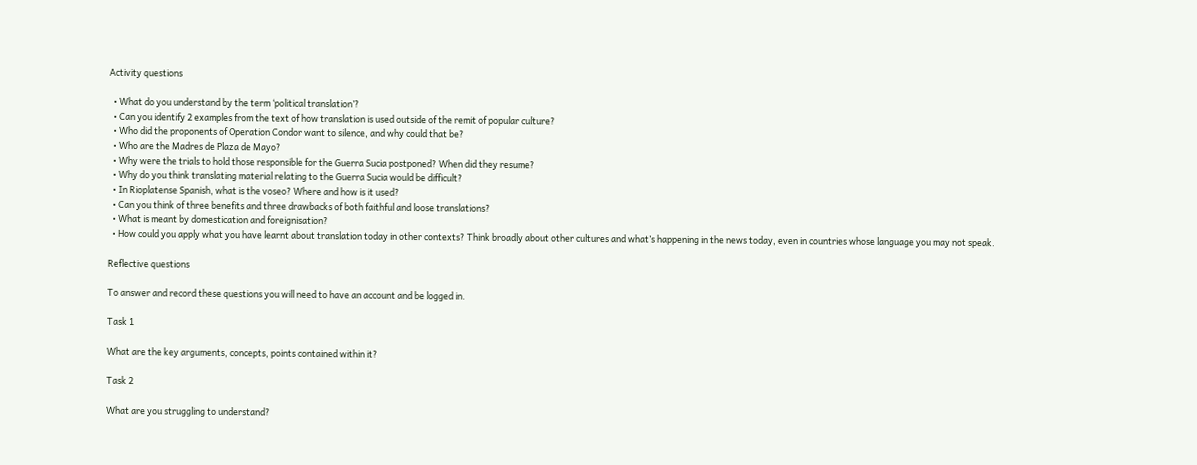Activity questions

  • What do you understand by the term ‘political translation’?
  • Can you identify 2 examples from the text of how translation is used outside of the remit of popular culture?
  • Who did the proponents of Operation Condor want to silence, and why could that be?
  • Who are the Madres de Plaza de Mayo?
  • Why were the trials to hold those responsible for the Guerra Sucia postponed? When did they resume?
  • Why do you think translating material relating to the Guerra Sucia would be difficult?
  • In Rioplatense Spanish, what is the voseo? Where and how is it used?
  • Can you think of three benefits and three drawbacks of both faithful and loose translations?
  • What is meant by domestication and foreignisation?
  • How could you apply what you have learnt about translation today in other contexts? Think broadly about other cultures and what’s happening in the news today, even in countries whose language you may not speak.

Reflective questions

To answer and record these questions you will need to have an account and be logged in.

Task 1

What are the key arguments, concepts, points contained within it?

Task 2

What are you struggling to understand?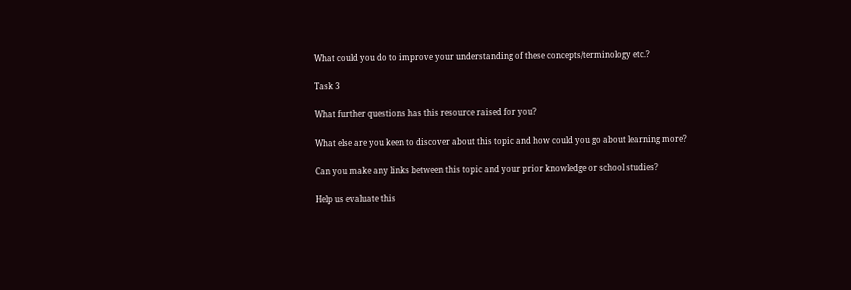What could you do to improve your understanding of these concepts/terminology etc.?

Task 3

What further questions has this resource raised for you?

What else are you keen to discover about this topic and how could you go about learning more?

Can you make any links between this topic and your prior knowledge or school studies?

Help us evaluate this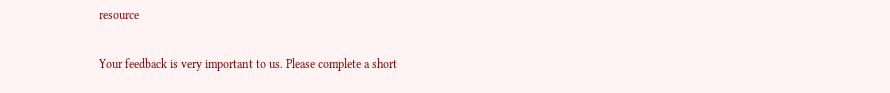resource

Your feedback is very important to us. Please complete a short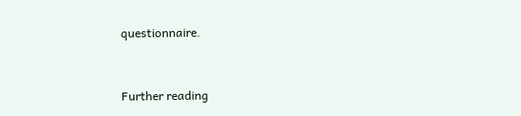questionnaire.


Further reading